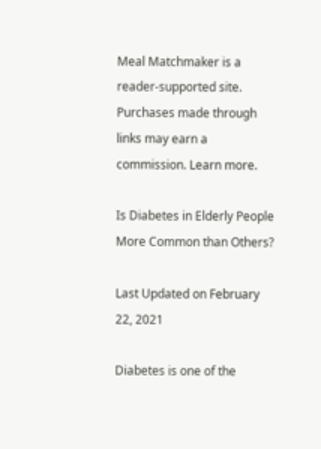Meal Matchmaker is a reader-supported site. Purchases made through links may earn a commission. Learn more.

Is Diabetes in Elderly People More Common than Others?

Last Updated on February 22, 2021

Diabetes is one of the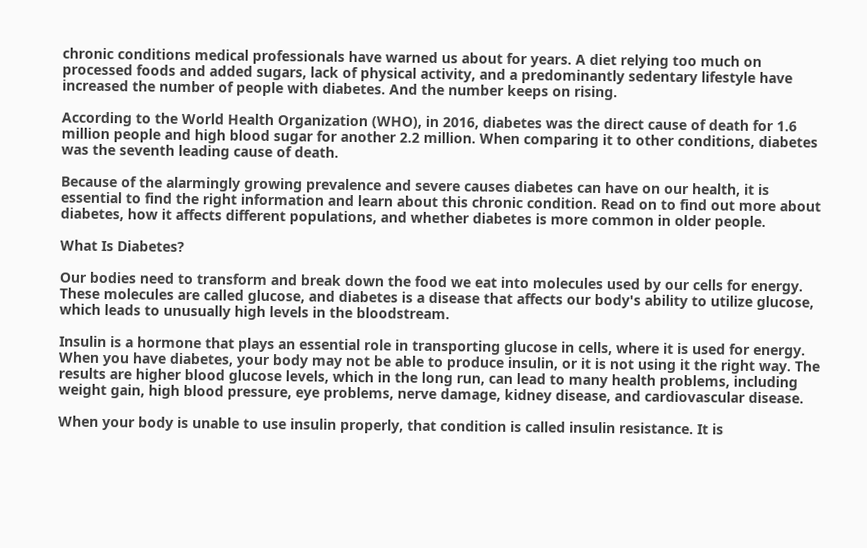chronic conditions medical professionals have warned us about for years. A diet relying too much on processed foods and added sugars, lack of physical activity, and a predominantly sedentary lifestyle have increased the number of people with diabetes. And the number keeps on rising.

According to the World Health Organization (WHO), in 2016, diabetes was the direct cause of death for 1.6 million people and high blood sugar for another 2.2 million. When comparing it to other conditions, diabetes was the seventh leading cause of death.

Because of the alarmingly growing prevalence and severe causes diabetes can have on our health, it is essential to find the right information and learn about this chronic condition. Read on to find out more about diabetes, how it affects different populations, and whether diabetes is more common in older people.

What Is Diabetes?

Our bodies need to transform and break down the food we eat into molecules used by our cells for energy. These molecules are called glucose, and diabetes is a disease that affects our body's ability to utilize glucose, which leads to unusually high levels in the bloodstream.

Insulin is a hormone that plays an essential role in transporting glucose in cells, where it is used for energy. When you have diabetes, your body may not be able to produce insulin, or it is not using it the right way. The results are higher blood glucose levels, which in the long run, can lead to many health problems, including weight gain, high blood pressure, eye problems, nerve damage, kidney disease, and cardiovascular disease.

When your body is unable to use insulin properly, that condition is called insulin resistance. It is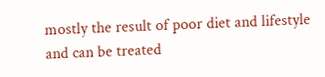mostly the result of poor diet and lifestyle and can be treated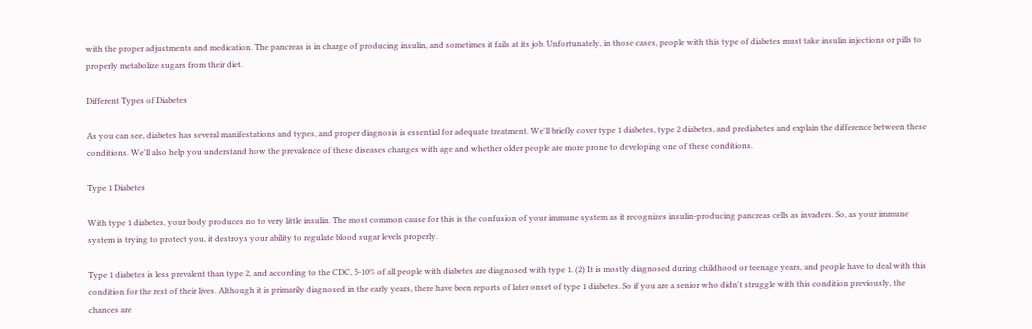with the proper adjustments and medication. The pancreas is in charge of producing insulin, and sometimes it fails at its job. Unfortunately, in those cases, people with this type of diabetes must take insulin injections or pills to properly metabolize sugars from their diet.

Different Types of Diabetes

As you can see, diabetes has several manifestations and types, and proper diagnosis is essential for adequate treatment. We'll briefly cover type 1 diabetes, type 2 diabetes, and prediabetes and explain the difference between these conditions. We'll also help you understand how the prevalence of these diseases changes with age and whether older people are more prone to developing one of these conditions.

Type 1 Diabetes

With type 1 diabetes, your body produces no to very little insulin. The most common cause for this is the confusion of your immune system as it recognizes insulin-producing pancreas cells as invaders. So, as your immune system is trying to protect you, it destroys your ability to regulate blood sugar levels properly.

Type 1 diabetes is less prevalent than type 2, and according to the CDC, 5-10% of all people with diabetes are diagnosed with type 1. (2) It is mostly diagnosed during childhood or teenage years, and people have to deal with this condition for the rest of their lives. Although it is primarily diagnosed in the early years, there have been reports of later onset of type 1 diabetes. So if you are a senior who didn't struggle with this condition previously, the chances are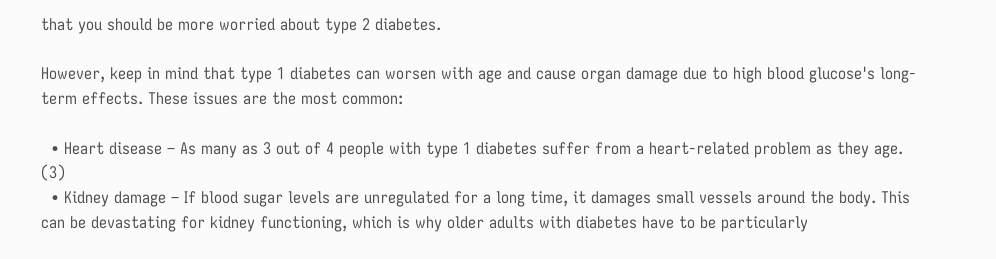that you should be more worried about type 2 diabetes.

However, keep in mind that type 1 diabetes can worsen with age and cause organ damage due to high blood glucose's long-term effects. These issues are the most common:

  • Heart disease – As many as 3 out of 4 people with type 1 diabetes suffer from a heart-related problem as they age. (3)
  • Kidney damage – If blood sugar levels are unregulated for a long time, it damages small vessels around the body. This can be devastating for kidney functioning, which is why older adults with diabetes have to be particularly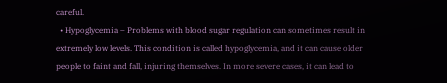careful.
  • Hypoglycemia – Problems with blood sugar regulation can sometimes result in extremely low levels. This condition is called hypoglycemia, and it can cause older people to faint and fall, injuring themselves. In more severe cases, it can lead to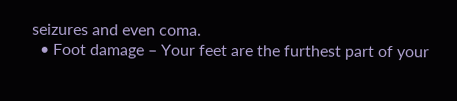seizures and even coma.
  • Foot damage – Your feet are the furthest part of your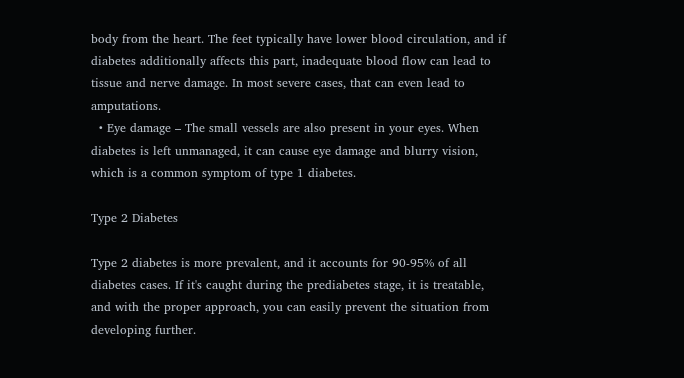body from the heart. The feet typically have lower blood circulation, and if diabetes additionally affects this part, inadequate blood flow can lead to tissue and nerve damage. In most severe cases, that can even lead to amputations.
  • Eye damage – The small vessels are also present in your eyes. When diabetes is left unmanaged, it can cause eye damage and blurry vision, which is a common symptom of type 1 diabetes.

Type 2 Diabetes

Type 2 diabetes is more prevalent, and it accounts for 90-95% of all diabetes cases. If it's caught during the prediabetes stage, it is treatable, and with the proper approach, you can easily prevent the situation from developing further.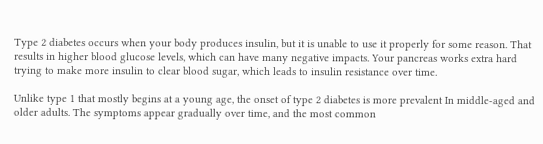Type 2 diabetes occurs when your body produces insulin, but it is unable to use it properly for some reason. That results in higher blood glucose levels, which can have many negative impacts. Your pancreas works extra hard trying to make more insulin to clear blood sugar, which leads to insulin resistance over time.

Unlike type 1 that mostly begins at a young age, the onset of type 2 diabetes is more prevalent In middle-aged and older adults. The symptoms appear gradually over time, and the most common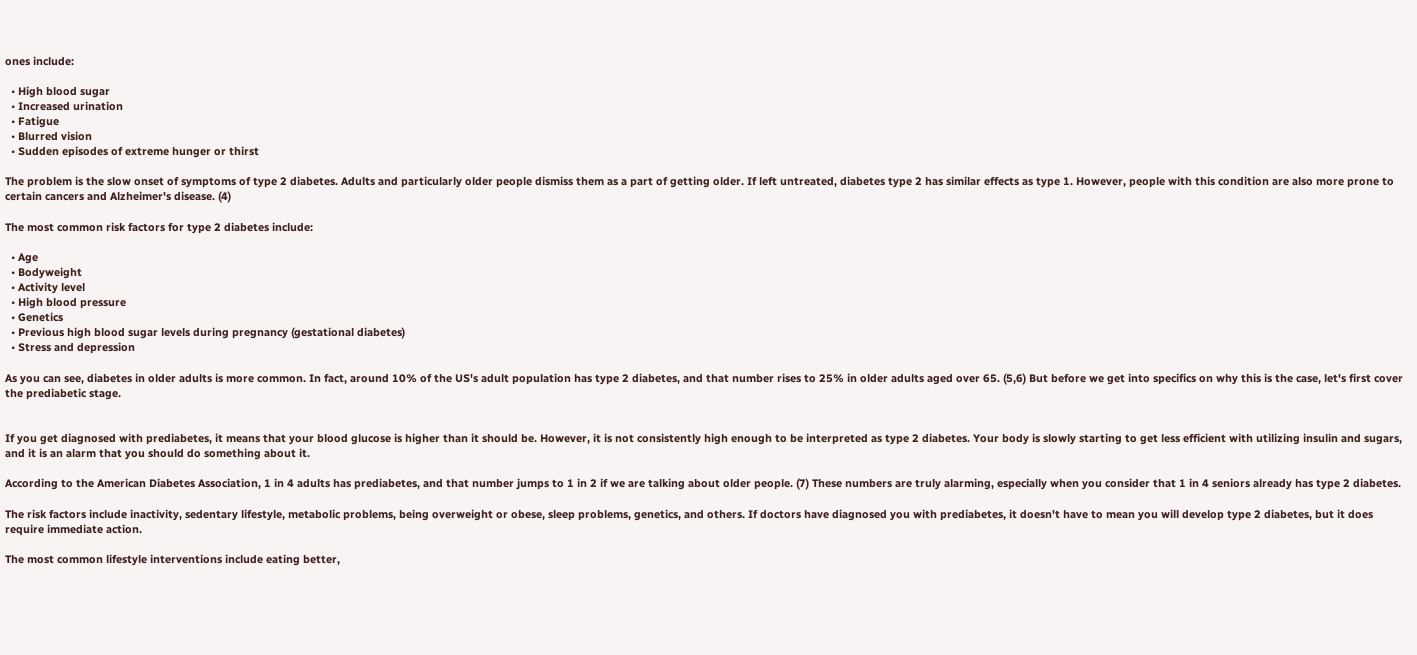ones include:

  • High blood sugar
  • Increased urination
  • Fatigue
  • Blurred vision
  • Sudden episodes of extreme hunger or thirst

The problem is the slow onset of symptoms of type 2 diabetes. Adults and particularly older people dismiss them as a part of getting older. If left untreated, diabetes type 2 has similar effects as type 1. However, people with this condition are also more prone to certain cancers and Alzheimer's disease. (4)

The most common risk factors for type 2 diabetes include:

  • Age
  • Bodyweight
  • Activity level
  • High blood pressure
  • Genetics
  • Previous high blood sugar levels during pregnancy (gestational diabetes)
  • Stress and depression

As you can see, diabetes in older adults is more common. In fact, around 10% of the US's adult population has type 2 diabetes, and that number rises to 25% in older adults aged over 65. (5,6) But before we get into specifics on why this is the case, let's first cover the prediabetic stage.


If you get diagnosed with prediabetes, it means that your blood glucose is higher than it should be. However, it is not consistently high enough to be interpreted as type 2 diabetes. Your body is slowly starting to get less efficient with utilizing insulin and sugars, and it is an alarm that you should do something about it.

According to the American Diabetes Association, 1 in 4 adults has prediabetes, and that number jumps to 1 in 2 if we are talking about older people. (7) These numbers are truly alarming, especially when you consider that 1 in 4 seniors already has type 2 diabetes.

The risk factors include inactivity, sedentary lifestyle, metabolic problems, being overweight or obese, sleep problems, genetics, and others. If doctors have diagnosed you with prediabetes, it doesn't have to mean you will develop type 2 diabetes, but it does require immediate action.

The most common lifestyle interventions include eating better,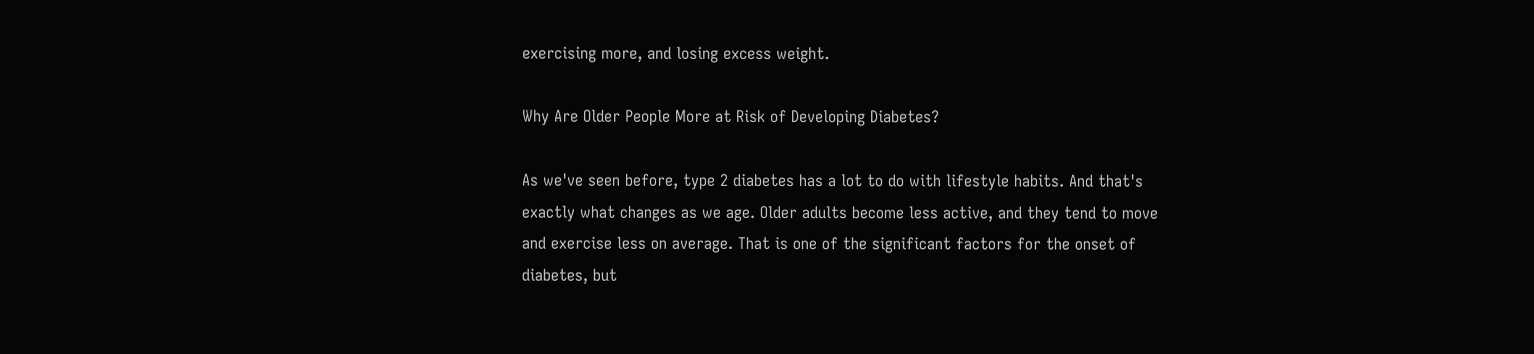exercising more, and losing excess weight.

Why Are Older People More at Risk of Developing Diabetes?

As we've seen before, type 2 diabetes has a lot to do with lifestyle habits. And that's exactly what changes as we age. Older adults become less active, and they tend to move and exercise less on average. That is one of the significant factors for the onset of diabetes, but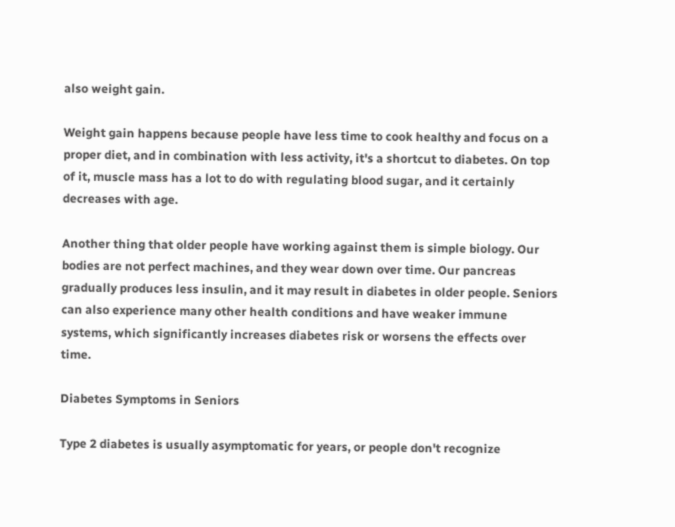also weight gain.

Weight gain happens because people have less time to cook healthy and focus on a proper diet, and in combination with less activity, it's a shortcut to diabetes. On top of it, muscle mass has a lot to do with regulating blood sugar, and it certainly decreases with age.

Another thing that older people have working against them is simple biology. Our bodies are not perfect machines, and they wear down over time. Our pancreas gradually produces less insulin, and it may result in diabetes in older people. Seniors can also experience many other health conditions and have weaker immune systems, which significantly increases diabetes risk or worsens the effects over time.

Diabetes Symptoms in Seniors

Type 2 diabetes is usually asymptomatic for years, or people don't recognize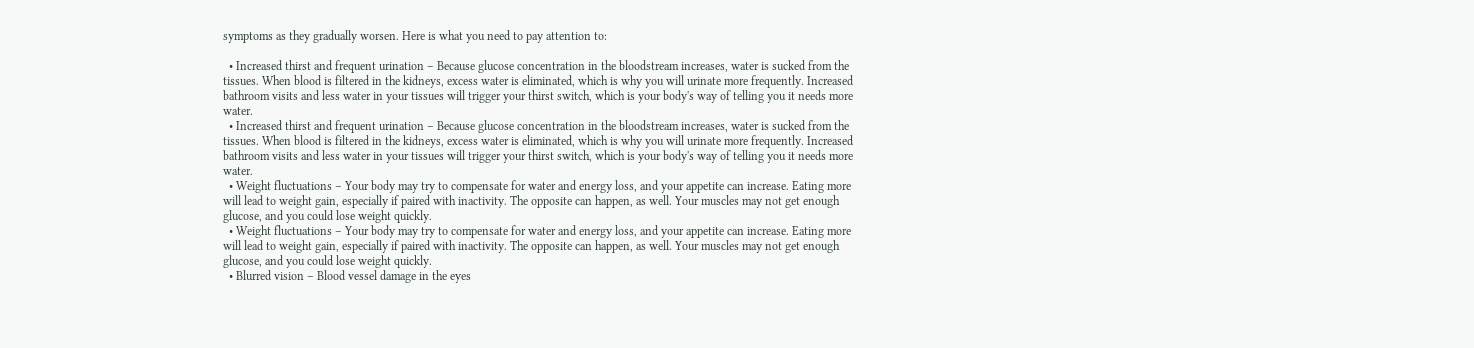symptoms as they gradually worsen. Here is what you need to pay attention to:

  • Increased thirst and frequent urination – Because glucose concentration in the bloodstream increases, water is sucked from the tissues. When blood is filtered in the kidneys, excess water is eliminated, which is why you will urinate more frequently. Increased bathroom visits and less water in your tissues will trigger your thirst switch, which is your body's way of telling you it needs more water.
  • Increased thirst and frequent urination – Because glucose concentration in the bloodstream increases, water is sucked from the tissues. When blood is filtered in the kidneys, excess water is eliminated, which is why you will urinate more frequently. Increased bathroom visits and less water in your tissues will trigger your thirst switch, which is your body's way of telling you it needs more water.
  • Weight fluctuations – Your body may try to compensate for water and energy loss, and your appetite can increase. Eating more will lead to weight gain, especially if paired with inactivity. The opposite can happen, as well. Your muscles may not get enough glucose, and you could lose weight quickly.
  • Weight fluctuations – Your body may try to compensate for water and energy loss, and your appetite can increase. Eating more will lead to weight gain, especially if paired with inactivity. The opposite can happen, as well. Your muscles may not get enough glucose, and you could lose weight quickly.
  • Blurred vision – Blood vessel damage in the eyes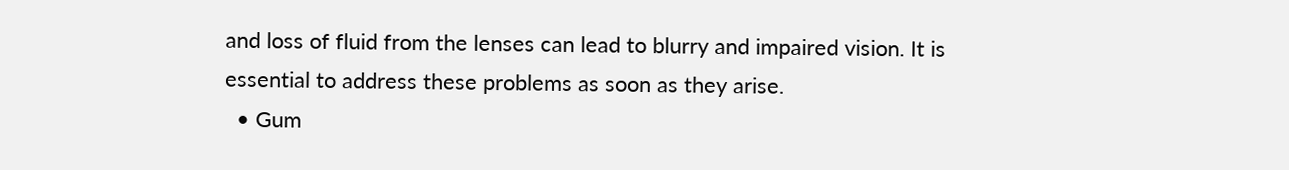and loss of fluid from the lenses can lead to blurry and impaired vision. It is essential to address these problems as soon as they arise.
  • Gum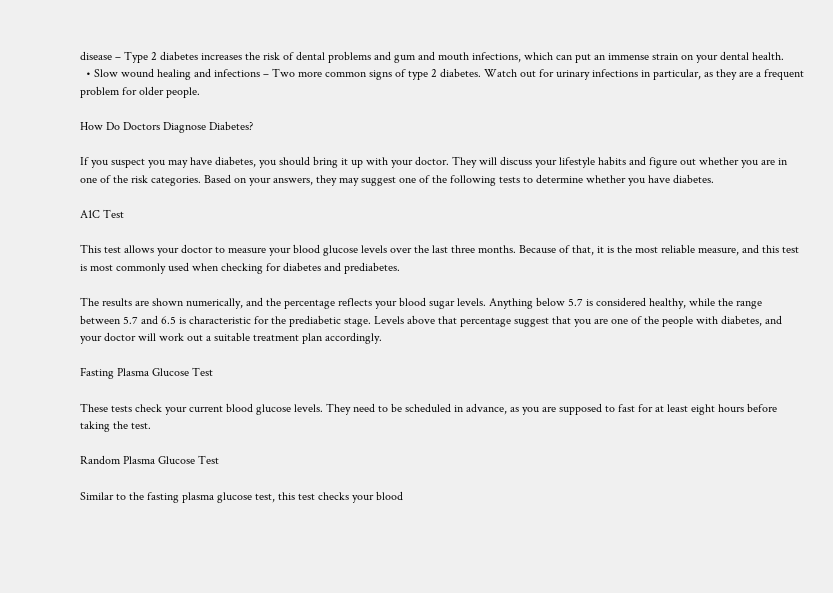disease – Type 2 diabetes increases the risk of dental problems and gum and mouth infections, which can put an immense strain on your dental health.
  • Slow wound healing and infections – Two more common signs of type 2 diabetes. Watch out for urinary infections in particular, as they are a frequent problem for older people.

How Do Doctors Diagnose Diabetes?

If you suspect you may have diabetes, you should bring it up with your doctor. They will discuss your lifestyle habits and figure out whether you are in one of the risk categories. Based on your answers, they may suggest one of the following tests to determine whether you have diabetes.

A1C Test

This test allows your doctor to measure your blood glucose levels over the last three months. Because of that, it is the most reliable measure, and this test is most commonly used when checking for diabetes and prediabetes.

The results are shown numerically, and the percentage reflects your blood sugar levels. Anything below 5.7 is considered healthy, while the range between 5.7 and 6.5 is characteristic for the prediabetic stage. Levels above that percentage suggest that you are one of the people with diabetes, and your doctor will work out a suitable treatment plan accordingly.

Fasting Plasma Glucose Test

These tests check your current blood glucose levels. They need to be scheduled in advance, as you are supposed to fast for at least eight hours before taking the test.

Random Plasma Glucose Test

Similar to the fasting plasma glucose test, this test checks your blood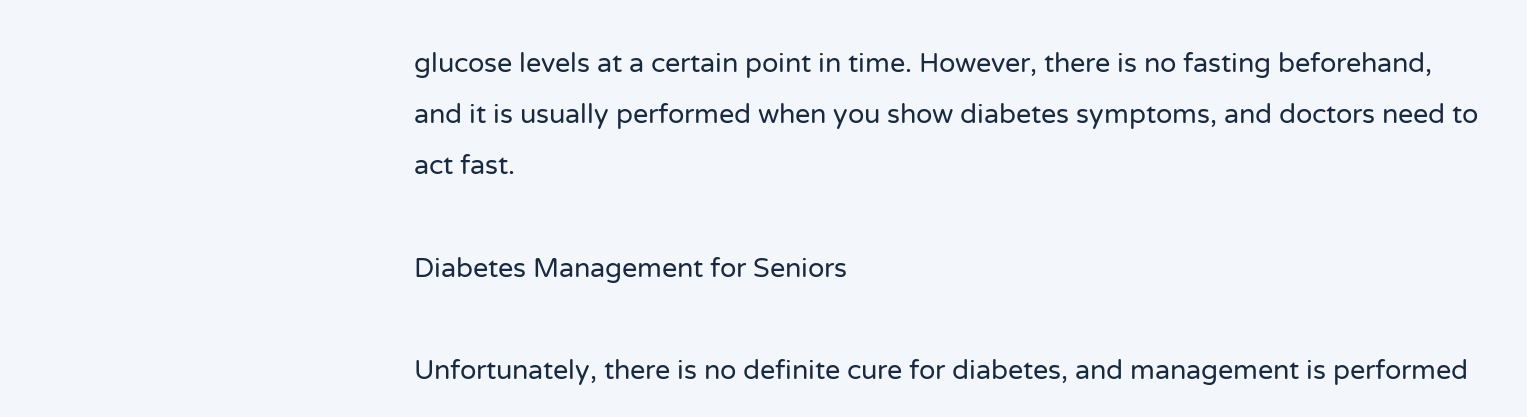glucose levels at a certain point in time. However, there is no fasting beforehand, and it is usually performed when you show diabetes symptoms, and doctors need to act fast.

Diabetes Management for Seniors

Unfortunately, there is no definite cure for diabetes, and management is performed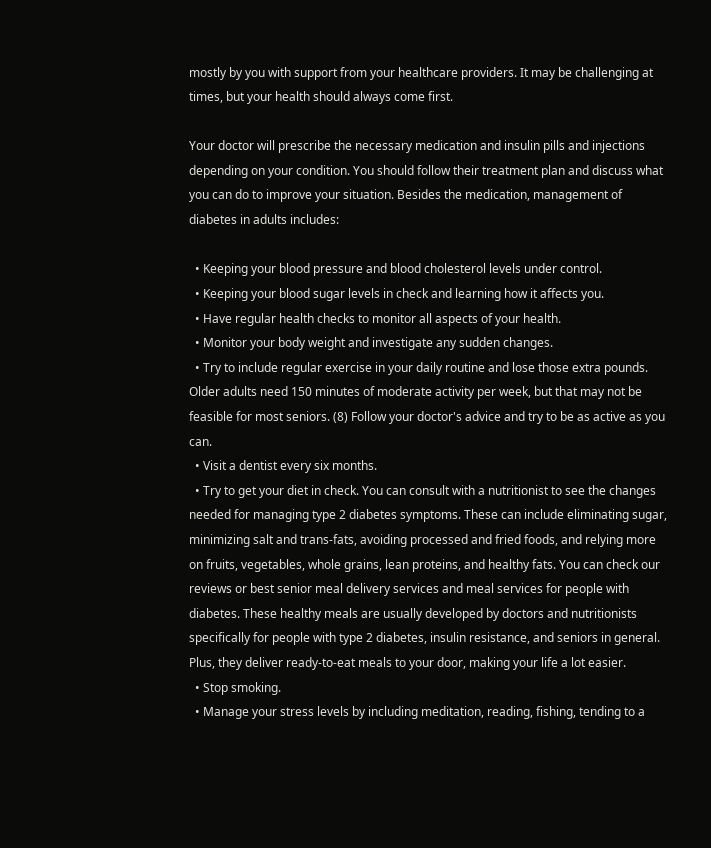mostly by you with support from your healthcare providers. It may be challenging at times, but your health should always come first.

Your doctor will prescribe the necessary medication and insulin pills and injections depending on your condition. You should follow their treatment plan and discuss what you can do to improve your situation. Besides the medication, management of diabetes in adults includes:

  • Keeping your blood pressure and blood cholesterol levels under control.
  • Keeping your blood sugar levels in check and learning how it affects you.
  • Have regular health checks to monitor all aspects of your health.
  • Monitor your body weight and investigate any sudden changes.
  • Try to include regular exercise in your daily routine and lose those extra pounds. Older adults need 150 minutes of moderate activity per week, but that may not be feasible for most seniors. (8) Follow your doctor's advice and try to be as active as you can.
  • Visit a dentist every six months.
  • Try to get your diet in check. You can consult with a nutritionist to see the changes needed for managing type 2 diabetes symptoms. These can include eliminating sugar, minimizing salt and trans-fats, avoiding processed and fried foods, and relying more on fruits, vegetables, whole grains, lean proteins, and healthy fats. You can check our reviews or best senior meal delivery services and meal services for people with diabetes. These healthy meals are usually developed by doctors and nutritionists specifically for people with type 2 diabetes, insulin resistance, and seniors in general. Plus, they deliver ready-to-eat meals to your door, making your life a lot easier.
  • Stop smoking.
  • Manage your stress levels by including meditation, reading, fishing, tending to a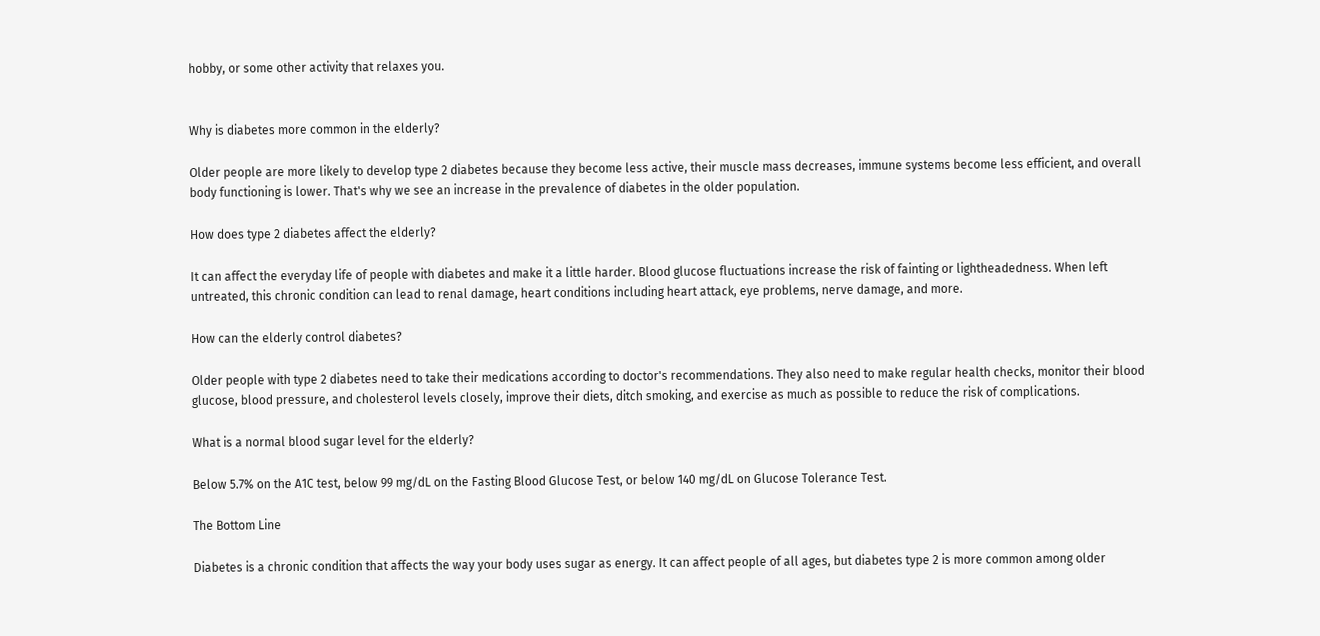hobby, or some other activity that relaxes you.


Why is diabetes more common in the elderly?

Older people are more likely to develop type 2 diabetes because they become less active, their muscle mass decreases, immune systems become less efficient, and overall body functioning is lower. That's why we see an increase in the prevalence of diabetes in the older population.

How does type 2 diabetes affect the elderly?

It can affect the everyday life of people with diabetes and make it a little harder. Blood glucose fluctuations increase the risk of fainting or lightheadedness. When left untreated, this chronic condition can lead to renal damage, heart conditions including heart attack, eye problems, nerve damage, and more.

How can the elderly control diabetes?

Older people with type 2 diabetes need to take their medications according to doctor's recommendations. They also need to make regular health checks, monitor their blood glucose, blood pressure, and cholesterol levels closely, improve their diets, ditch smoking, and exercise as much as possible to reduce the risk of complications.

What is a normal blood sugar level for the elderly?

Below 5.7% on the A1C test, below 99 mg/dL on the Fasting Blood Glucose Test, or below 140 mg/dL on Glucose Tolerance Test.

The Bottom Line

Diabetes is a chronic condition that affects the way your body uses sugar as energy. It can affect people of all ages, but diabetes type 2 is more common among older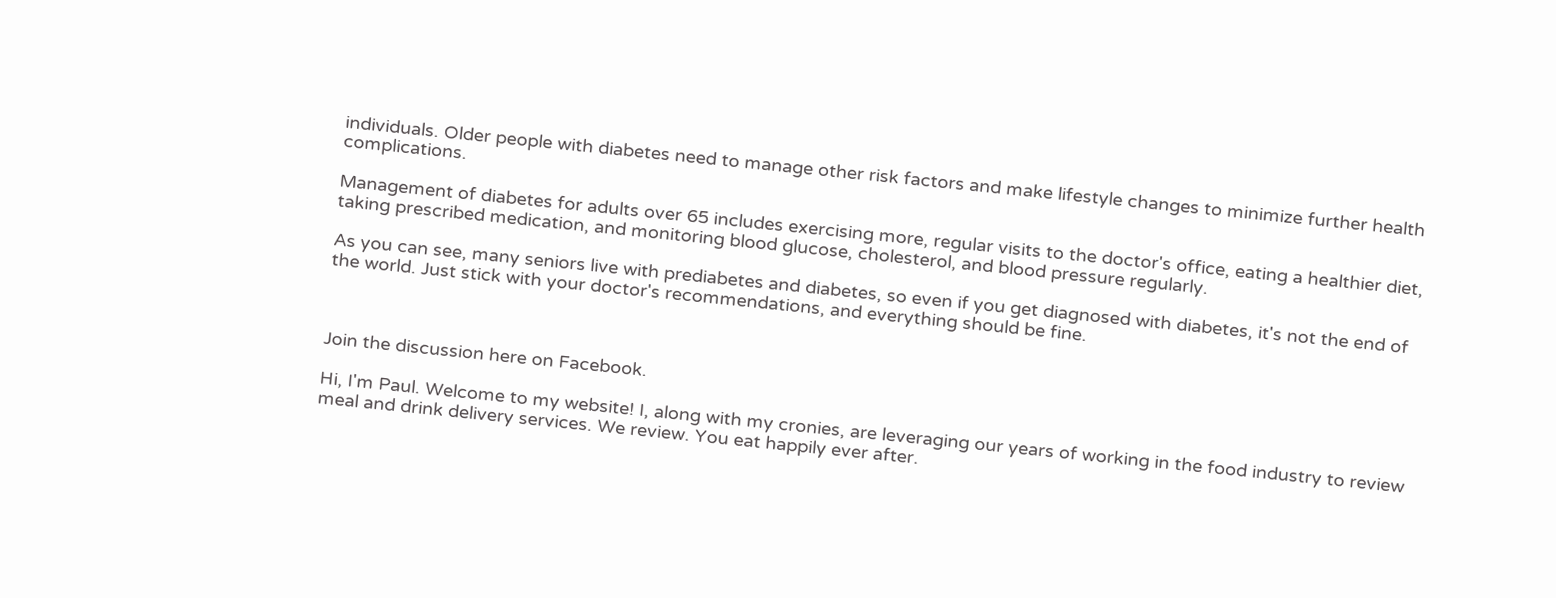individuals. Older people with diabetes need to manage other risk factors and make lifestyle changes to minimize further health complications.

Management of diabetes for adults over 65 includes exercising more, regular visits to the doctor's office, eating a healthier diet, taking prescribed medication, and monitoring blood glucose, cholesterol, and blood pressure regularly.

As you can see, many seniors live with prediabetes and diabetes, so even if you get diagnosed with diabetes, it's not the end of the world. Just stick with your doctor's recommendations, and everything should be fine.



Join the discussion here on Facebook.

Hi, I'm Paul. Welcome to my website! I, along with my cronies, are leveraging our years of working in the food industry to review meal and drink delivery services. We review. You eat happily ever after.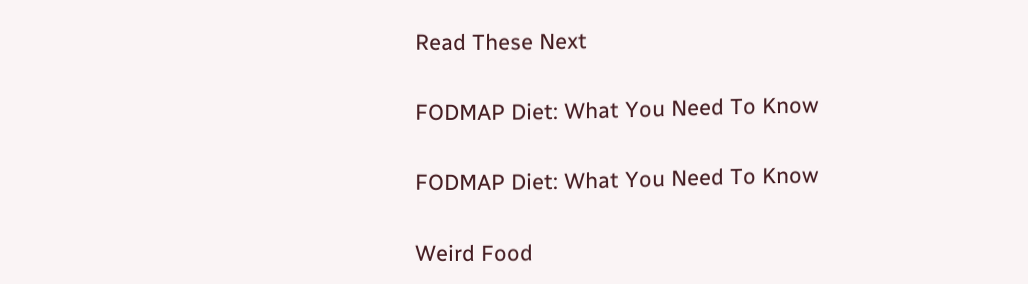Read These Next

FODMAP Diet: What You Need To Know

FODMAP Diet: What You Need To Know

Weird Food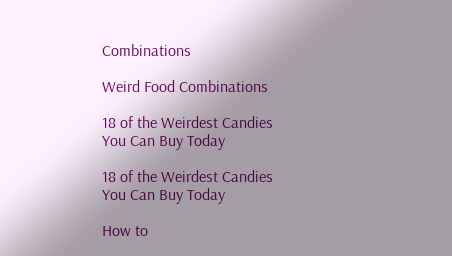Combinations

Weird Food Combinations

18 of the Weirdest Candies You Can Buy Today

18 of the Weirdest Candies You Can Buy Today

How to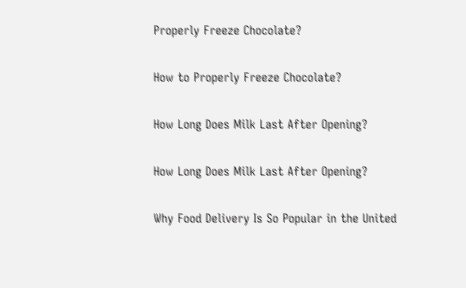Properly Freeze Chocolate?

How to Properly Freeze Chocolate?

How Long Does Milk Last After Opening?

How Long Does Milk Last After Opening?

Why Food Delivery Is So Popular in the United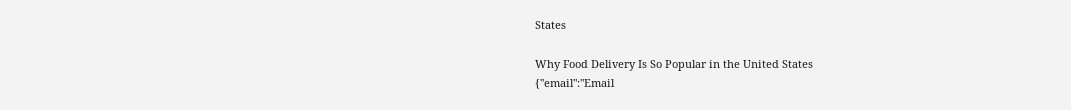States

Why Food Delivery Is So Popular in the United States
{"email":"Email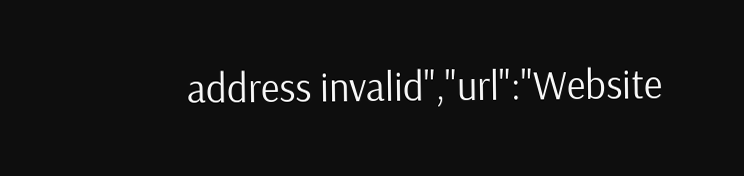address invalid","url":"Website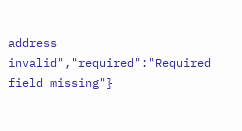address invalid","required":"Required field missing"}